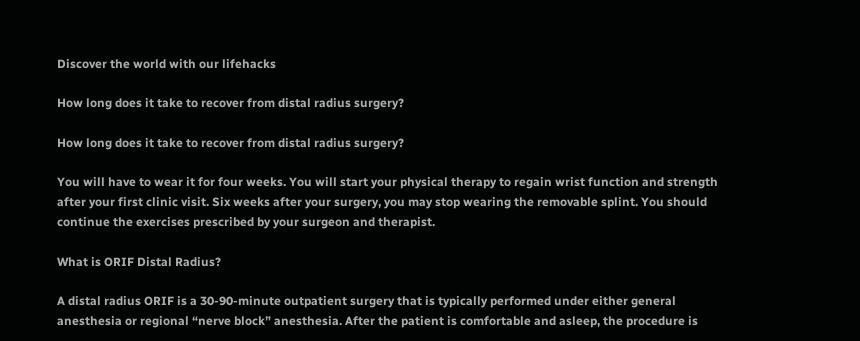Discover the world with our lifehacks

How long does it take to recover from distal radius surgery?

How long does it take to recover from distal radius surgery?

You will have to wear it for four weeks. You will start your physical therapy to regain wrist function and strength after your first clinic visit. Six weeks after your surgery, you may stop wearing the removable splint. You should continue the exercises prescribed by your surgeon and therapist.

What is ORIF Distal Radius?

A distal radius ORIF is a 30-90-minute outpatient surgery that is typically performed under either general anesthesia or regional “nerve block” anesthesia. After the patient is comfortable and asleep, the procedure is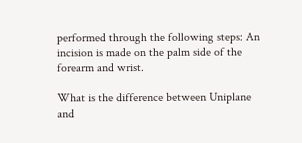performed through the following steps: An incision is made on the palm side of the forearm and wrist.

What is the difference between Uniplane and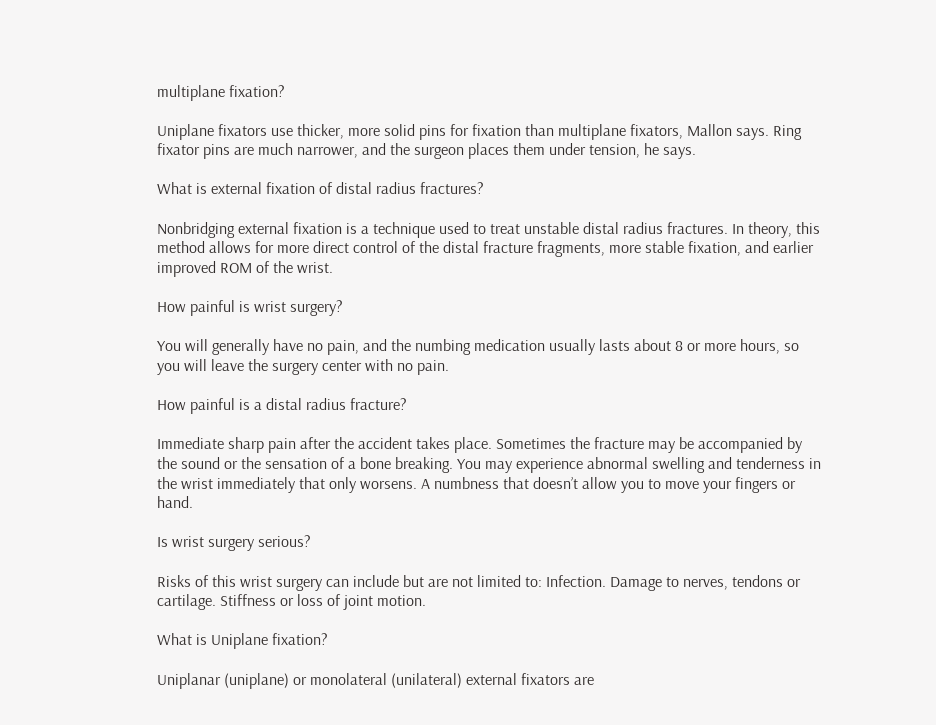multiplane fixation?

Uniplane fixators use thicker, more solid pins for fixation than multiplane fixators, Mallon says. Ring fixator pins are much narrower, and the surgeon places them under tension, he says.

What is external fixation of distal radius fractures?

Nonbridging external fixation is a technique used to treat unstable distal radius fractures. In theory, this method allows for more direct control of the distal fracture fragments, more stable fixation, and earlier improved ROM of the wrist.

How painful is wrist surgery?

You will generally have no pain, and the numbing medication usually lasts about 8 or more hours, so you will leave the surgery center with no pain.

How painful is a distal radius fracture?

Immediate sharp pain after the accident takes place. Sometimes the fracture may be accompanied by the sound or the sensation of a bone breaking. You may experience abnormal swelling and tenderness in the wrist immediately that only worsens. A numbness that doesn’t allow you to move your fingers or hand.

Is wrist surgery serious?

Risks of this wrist surgery can include but are not limited to: Infection. Damage to nerves, tendons or cartilage. Stiffness or loss of joint motion.

What is Uniplane fixation?

Uniplanar (uniplane) or monolateral (unilateral) external fixators are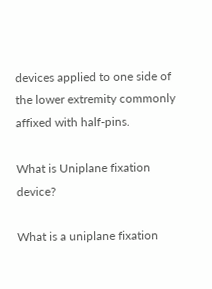devices applied to one side of the lower extremity commonly affixed with half-pins.

What is Uniplane fixation device?

What is a uniplane fixation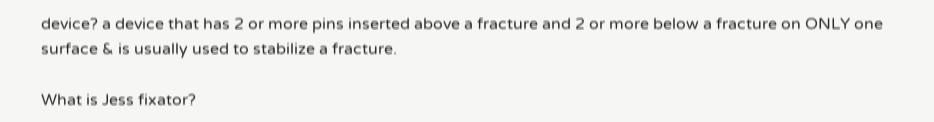device? a device that has 2 or more pins inserted above a fracture and 2 or more below a fracture on ONLY one surface & is usually used to stabilize a fracture.

What is Jess fixator?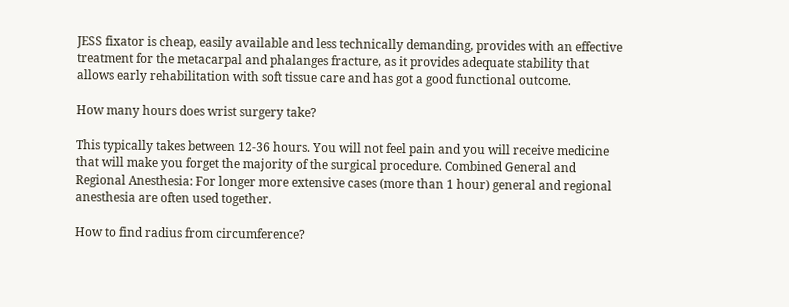JESS fixator is cheap, easily available and less technically demanding, provides with an effective treatment for the metacarpal and phalanges fracture, as it provides adequate stability that allows early rehabilitation with soft tissue care and has got a good functional outcome.

How many hours does wrist surgery take?

This typically takes between 12-36 hours. You will not feel pain and you will receive medicine that will make you forget the majority of the surgical procedure. Combined General and Regional Anesthesia: For longer more extensive cases (more than 1 hour) general and regional anesthesia are often used together.

How to find radius from circumference?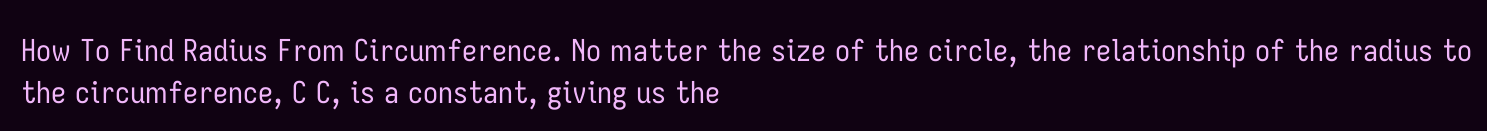How To Find Radius From Circumference. No matter the size of the circle, the relationship of the radius to the circumference, C C, is a constant, giving us the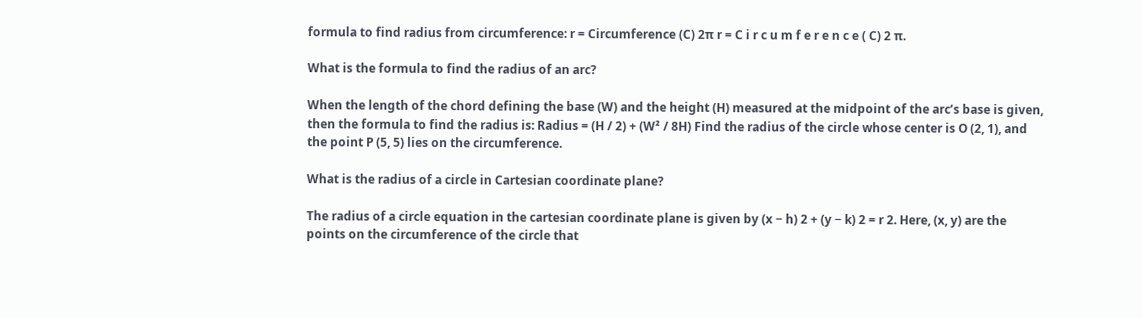formula to find radius from circumference: r = Circumference (C) 2π r = C i r c u m f e r e n c e ( C) 2 π.

What is the formula to find the radius of an arc?

When the length of the chord defining the base (W) and the height (H) measured at the midpoint of the arc’s base is given, then the formula to find the radius is: Radius = (H / 2) + (W² / 8H) Find the radius of the circle whose center is O (2, 1), and the point P (5, 5) lies on the circumference.

What is the radius of a circle in Cartesian coordinate plane?

The radius of a circle equation in the cartesian coordinate plane is given by (x − h) 2 + (y − k) 2 = r 2. Here, (x, y) are the points on the circumference of the circle that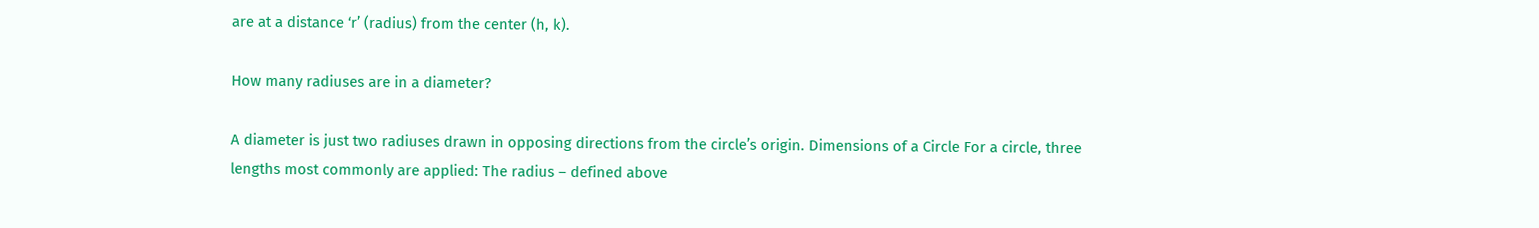are at a distance ‘r’ (radius) from the center (h, k).

How many radiuses are in a diameter?

A diameter is just two radiuses drawn in opposing directions from the circle’s origin. Dimensions of a Circle For a circle, three lengths most commonly are applied: The radius – defined above